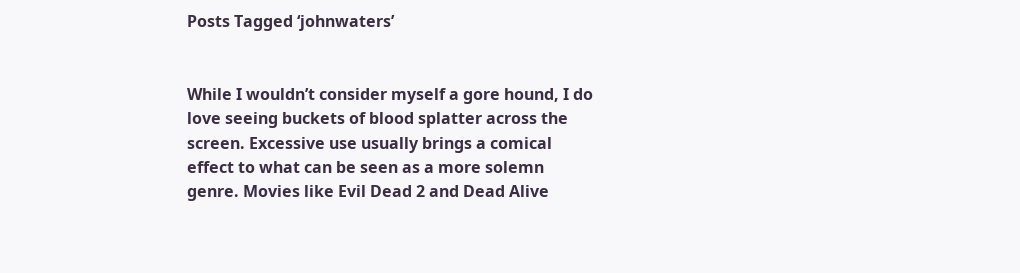Posts Tagged ‘johnwaters’


While I wouldn’t consider myself a gore hound, I do love seeing buckets of blood splatter across the screen. Excessive use usually brings a comical effect to what can be seen as a more solemn genre. Movies like Evil Dead 2 and Dead Alive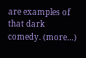are examples of that dark comedy. (more…)